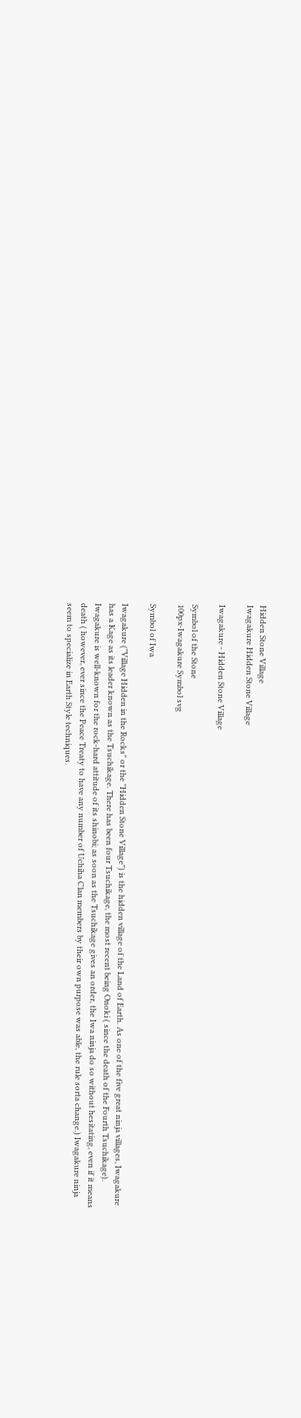Hidden Stone Village
Iwagakure Hidden Stone Village

Iwagakure - Hidden Stone Village

Symbol of the Stone
100px-Iwagakure Symbol svg

Symbol of Iwa

Iwagakure ("Village Hidden in the Rocks" or the "Hidden Stone Village") is the hidden village of the Land of Earth. As one of the five great ninja villages, Iwagakure has a Kage as its leader known as the Tsuchikage. There has been four Tsuchikage, the most recent being Onoki ( since the death of the Fourth Tsuchikage). Iwagakure is well-known for the rock-hard attitude of its shinobi; as soon as the Tsuchikage gives an order, the Iwa ninja do so without hesitating, even if it means death ( however, ever since the Peace Treaty to have any number of Uchiha Clan members by their own purpose was able, the rule sorta change.) Iwagakure ninja seem to specialize in Earth Style techniques.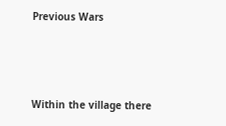Previous Wars



Within the village there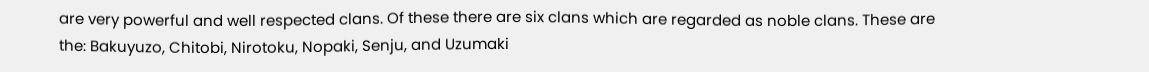are very powerful and well respected clans. Of these there are six clans which are regarded as noble clans. These are the: Bakuyuzo, Chitobi, Nirotoku, Nopaki, Senju, and Uzumaki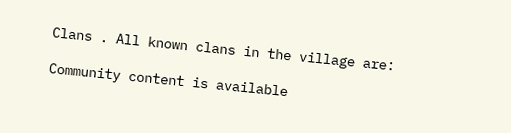Clans . All known clans in the village are:

Community content is available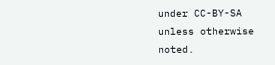under CC-BY-SA unless otherwise noted.